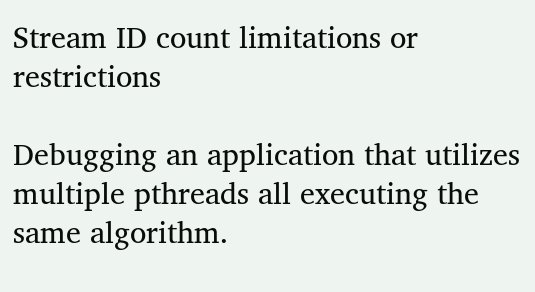Stream ID count limitations or restrictions

Debugging an application that utilizes multiple pthreads all executing the same algorithm.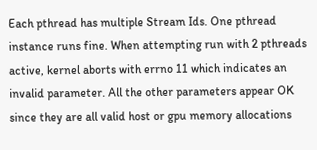Each pthread has multiple Stream Ids. One pthread instance runs fine. When attempting run with 2 pthreads active, kernel aborts with errno 11 which indicates an invalid parameter. All the other parameters appear OK since they are all valid host or gpu memory allocations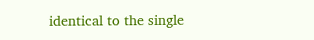identical to the single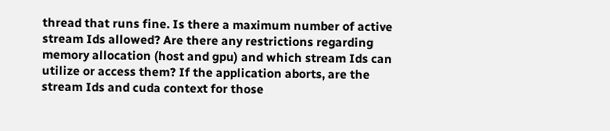thread that runs fine. Is there a maximum number of active stream Ids allowed? Are there any restrictions regarding memory allocation (host and gpu) and which stream Ids can utilize or access them? If the application aborts, are the stream Ids and cuda context for those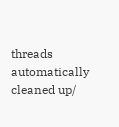threads automatically cleaned up/